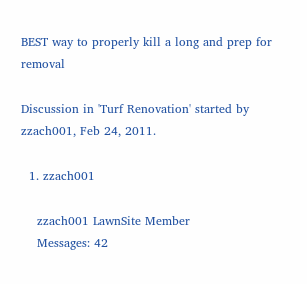BEST way to properly kill a long and prep for removal

Discussion in 'Turf Renovation' started by zzach001, Feb 24, 2011.

  1. zzach001

    zzach001 LawnSite Member
    Messages: 42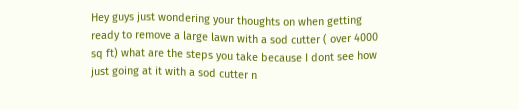Hey guys just wondering your thoughts on when getting ready to remove a large lawn with a sod cutter ( over 4000 sq ft) what are the steps you take because I dont see how just going at it with a sod cutter n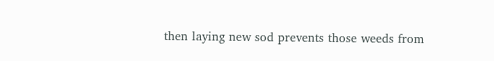then laying new sod prevents those weeds from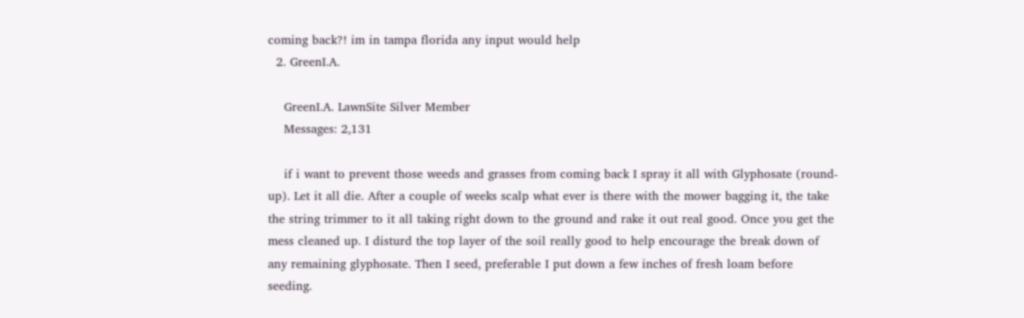coming back?! im in tampa florida any input would help
  2. GreenI.A.

    GreenI.A. LawnSite Silver Member
    Messages: 2,131

    if i want to prevent those weeds and grasses from coming back I spray it all with Glyphosate (round-up). Let it all die. After a couple of weeks scalp what ever is there with the mower bagging it, the take the string trimmer to it all taking right down to the ground and rake it out real good. Once you get the mess cleaned up. I disturd the top layer of the soil really good to help encourage the break down of any remaining glyphosate. Then I seed, preferable I put down a few inches of fresh loam before seeding.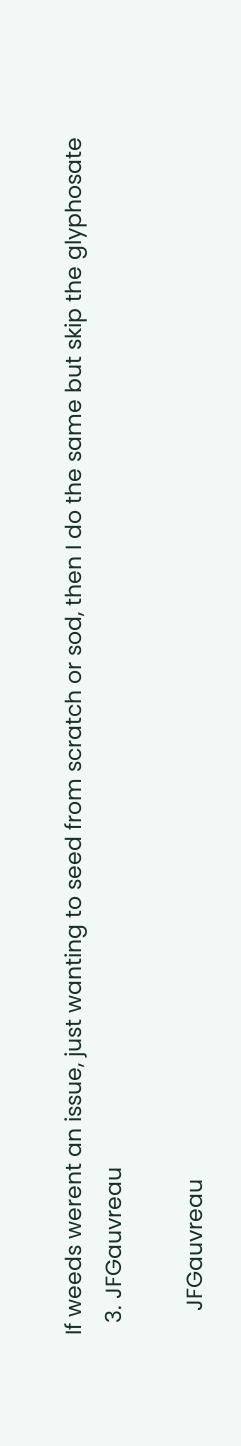If weeds werent an issue, just wanting to seed from scratch or sod, then I do the same but skip the glyphosate
  3. JFGauvreau

    JFGauvreau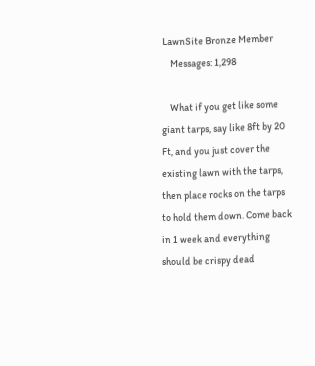LawnSite Bronze Member
    Messages: 1,298

    What if you get like some giant tarps, say like 8ft by 20 Ft, and you just cover the existing lawn with the tarps, then place rocks on the tarps to hold them down. Come back in 1 week and everything should be crispy dead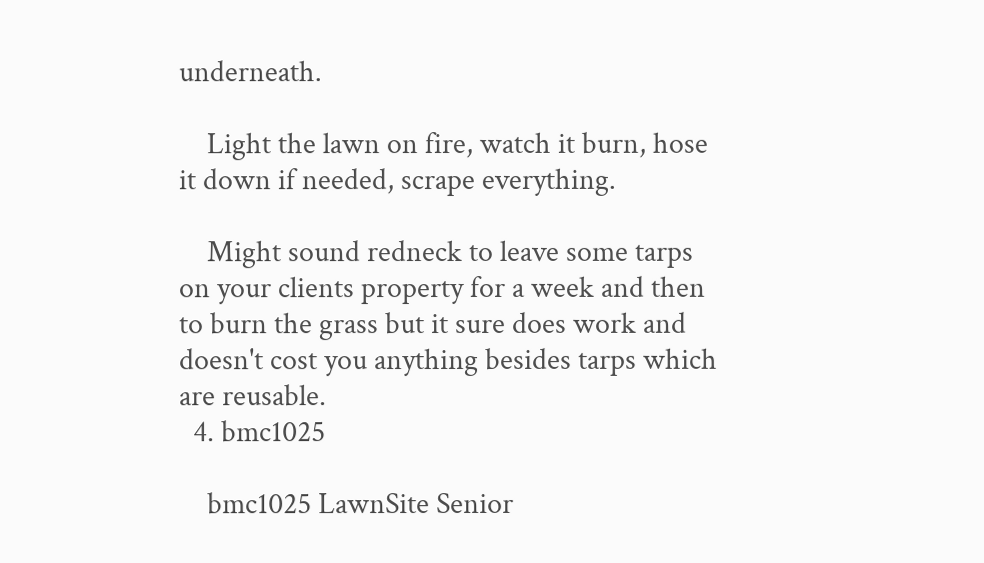underneath.

    Light the lawn on fire, watch it burn, hose it down if needed, scrape everything.

    Might sound redneck to leave some tarps on your clients property for a week and then to burn the grass but it sure does work and doesn't cost you anything besides tarps which are reusable.
  4. bmc1025

    bmc1025 LawnSite Senior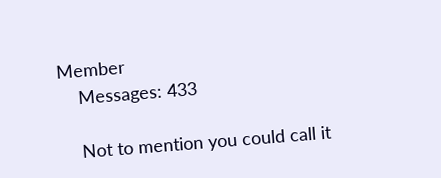Member
    Messages: 433

    Not to mention you could call it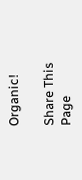Organic!

Share This Page